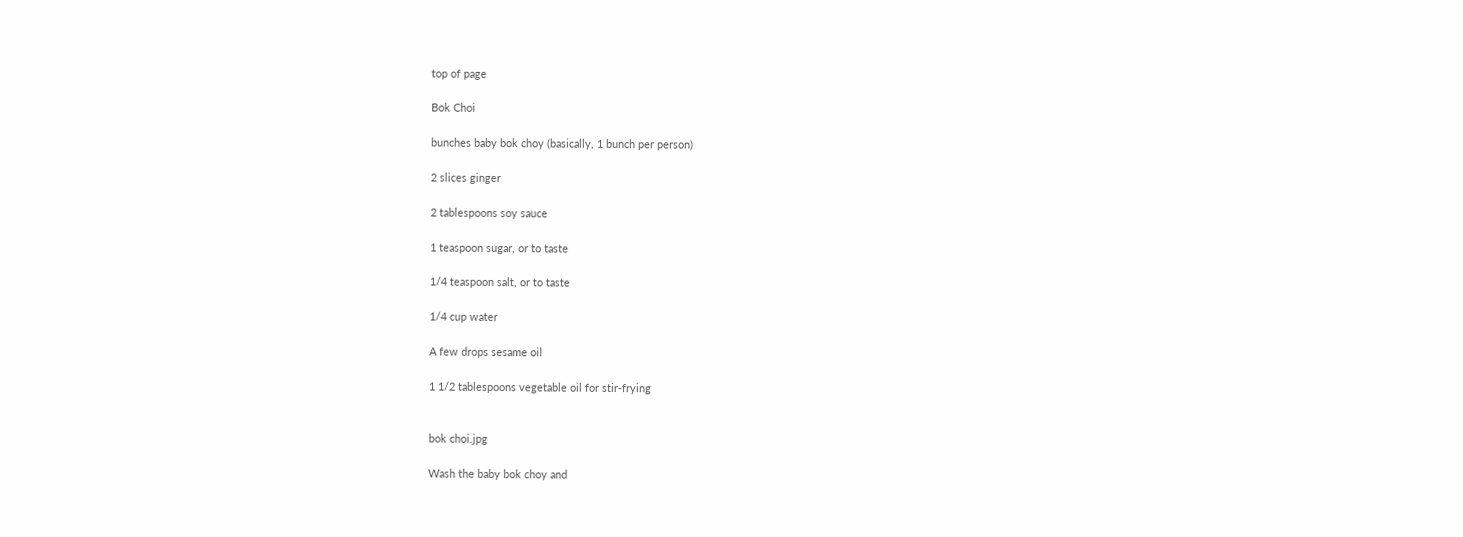top of page

Bok Choi

bunches baby bok choy (basically, 1 bunch per person)

2 slices ginger

2 tablespoons soy sauce

1 teaspoon sugar, or to taste

1/4 teaspoon salt, or to taste

1/4 cup water

A few drops sesame oil

1 1/2 tablespoons vegetable oil for stir-frying


bok choi.jpg

Wash the baby bok choy and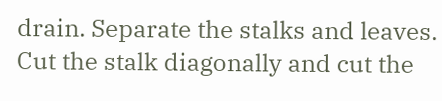drain. Separate the stalks and leaves. Cut the stalk diagonally and cut the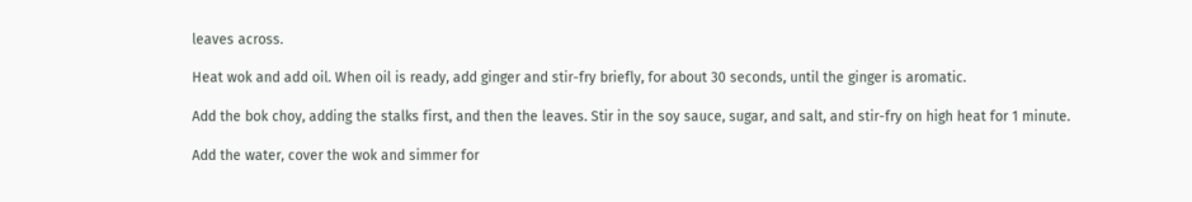leaves across.

Heat wok and add oil. When oil is ready, add ginger and stir-fry briefly, for about 30 seconds, until the ginger is aromatic.

Add the bok choy, adding the stalks first, and then the leaves. Stir in the soy sauce, sugar, and salt, and stir-fry on high heat for 1 minute.

Add the water, cover the wok and simmer for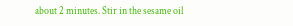about 2 minutes. Stir in the sesame oil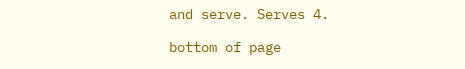and serve. Serves 4.

bottom of page